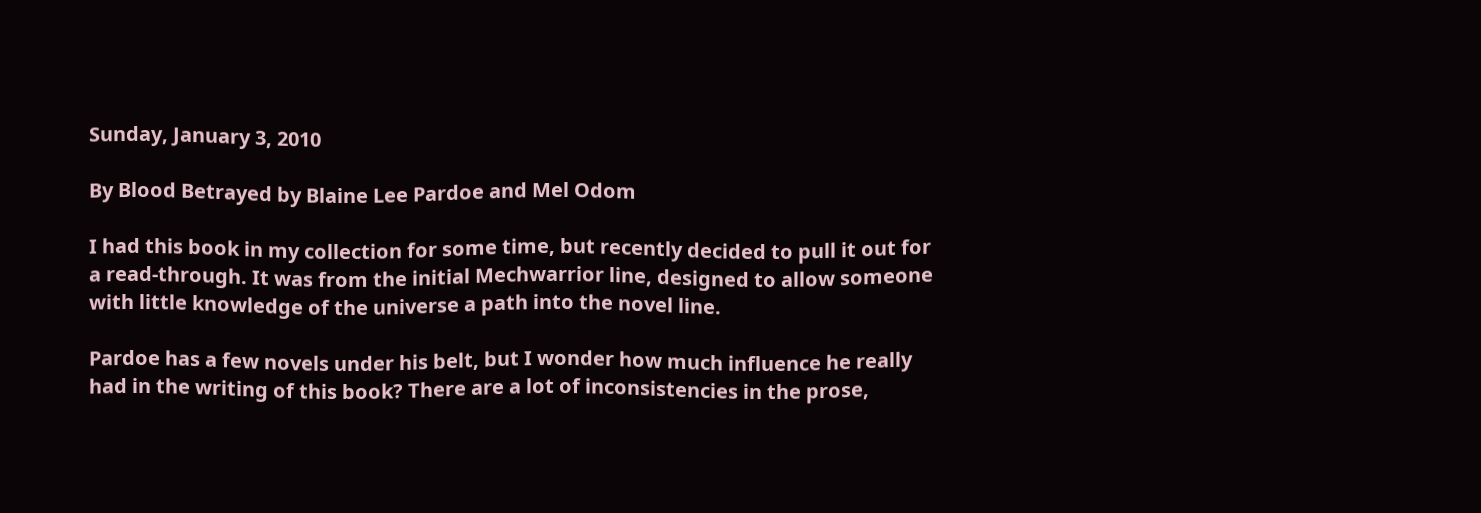Sunday, January 3, 2010

By Blood Betrayed by Blaine Lee Pardoe and Mel Odom

I had this book in my collection for some time, but recently decided to pull it out for a read-through. It was from the initial Mechwarrior line, designed to allow someone with little knowledge of the universe a path into the novel line.

Pardoe has a few novels under his belt, but I wonder how much influence he really had in the writing of this book? There are a lot of inconsistencies in the prose,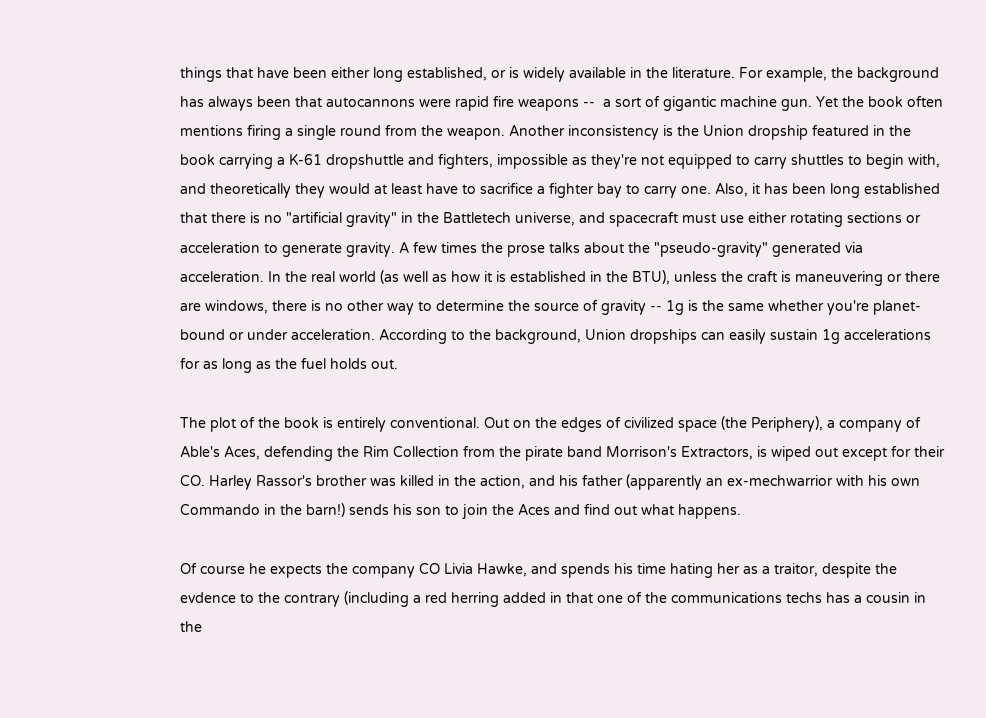things that have been either long established, or is widely available in the literature. For example, the background has always been that autocannons were rapid fire weapons --  a sort of gigantic machine gun. Yet the book often mentions firing a single round from the weapon. Another inconsistency is the Union dropship featured in the book carrying a K-61 dropshuttle and fighters, impossible as they're not equipped to carry shuttles to begin with, and theoretically they would at least have to sacrifice a fighter bay to carry one. Also, it has been long established that there is no "artificial gravity" in the Battletech universe, and spacecraft must use either rotating sections or acceleration to generate gravity. A few times the prose talks about the "pseudo-gravity" generated via acceleration. In the real world (as well as how it is established in the BTU), unless the craft is maneuvering or there are windows, there is no other way to determine the source of gravity -- 1g is the same whether you're planet-bound or under acceleration. According to the background, Union dropships can easily sustain 1g accelerations for as long as the fuel holds out.

The plot of the book is entirely conventional. Out on the edges of civilized space (the Periphery), a company of Able's Aces, defending the Rim Collection from the pirate band Morrison's Extractors, is wiped out except for their CO. Harley Rassor's brother was killed in the action, and his father (apparently an ex-mechwarrior with his own Commando in the barn!) sends his son to join the Aces and find out what happens.

Of course he expects the company CO Livia Hawke, and spends his time hating her as a traitor, despite the evdence to the contrary (including a red herring added in that one of the communications techs has a cousin in the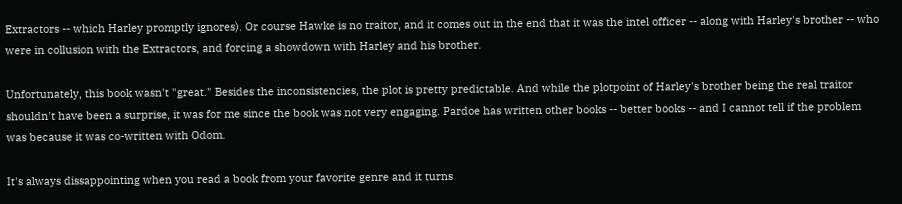Extractors -- which Harley promptly ignores). Or course Hawke is no traitor, and it comes out in the end that it was the intel officer -- along with Harley's brother -- who were in collusion with the Extractors, and forcing a showdown with Harley and his brother.

Unfortunately, this book wasn't "great." Besides the inconsistencies, the plot is pretty predictable. And while the plotpoint of Harley's brother being the real traitor shouldn't have been a surprise, it was for me since the book was not very engaging. Pardoe has written other books -- better books -- and I cannot tell if the problem was because it was co-written with Odom.

It's always dissappointing when you read a book from your favorite genre and it turns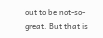out to be not-so-great. But that is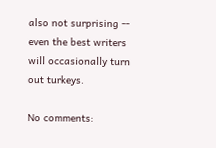also not surprising -- even the best writers will occasionally turn out turkeys.

No comments: